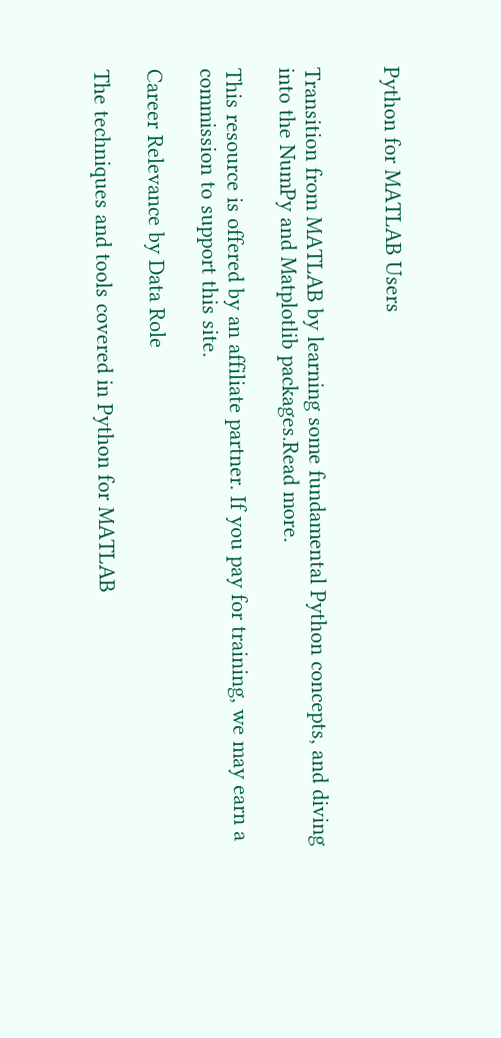Python for MATLAB Users


Transition from MATLAB by learning some fundamental Python concepts, and diving into the NumPy and Matplotlib packages.Read more.

This resource is offered by an affiliate partner. If you pay for training, we may earn a commission to support this site.

Career Relevance by Data Role

The techniques and tools covered in Python for MATLAB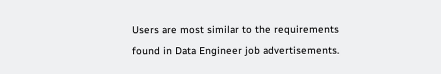Users are most similar to the requirements found in Data Engineer job advertisements.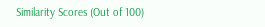Similarity Scores (Out of 100)